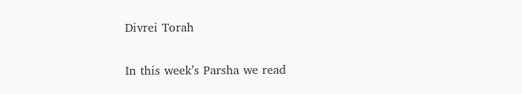Divrei Torah


In this week’s Parsha we read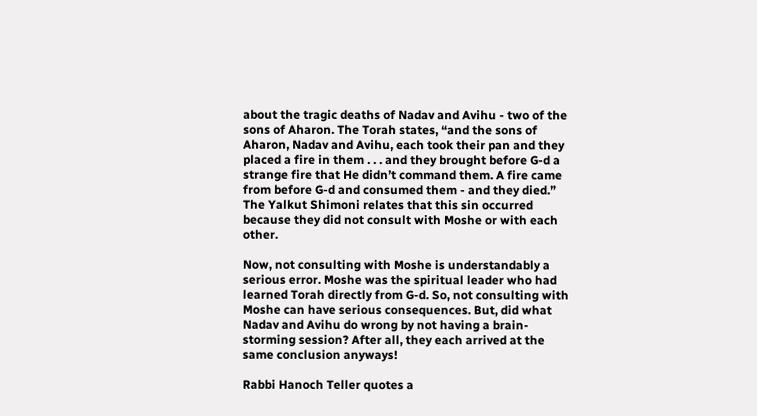about the tragic deaths of Nadav and Avihu - two of the sons of Aharon. The Torah states, “and the sons of Aharon, Nadav and Avihu, each took their pan and they placed a fire in them . . . and they brought before G-d a strange fire that He didn’t command them. A fire came from before G-d and consumed them - and they died.” The Yalkut Shimoni relates that this sin occurred because they did not consult with Moshe or with each other.

Now, not consulting with Moshe is understandably a serious error. Moshe was the spiritual leader who had learned Torah directly from G-d. So, not consulting with Moshe can have serious consequences. But, did what Nadav and Avihu do wrong by not having a brain-storming session? After all, they each arrived at the same conclusion anyways!

Rabbi Hanoch Teller quotes a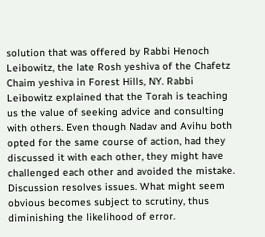solution that was offered by Rabbi Henoch Leibowitz, the late Rosh yeshiva of the Chafetz Chaim yeshiva in Forest Hills, NY. Rabbi Leibowitz explained that the Torah is teaching us the value of seeking advice and consulting with others. Even though Nadav and Avihu both opted for the same course of action, had they discussed it with each other, they might have challenged each other and avoided the mistake. Discussion resolves issues. What might seem obvious becomes subject to scrutiny, thus diminishing the likelihood of error.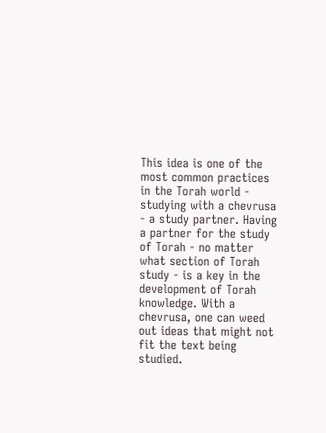This idea is one of the most common practices in the Torah world - studying with a chevrusa - a study partner. Having a partner for the study of Torah - no matter what section of Torah study - is a key in the development of Torah knowledge. With a chevrusa, one can weed out ideas that might not fit the text being studied.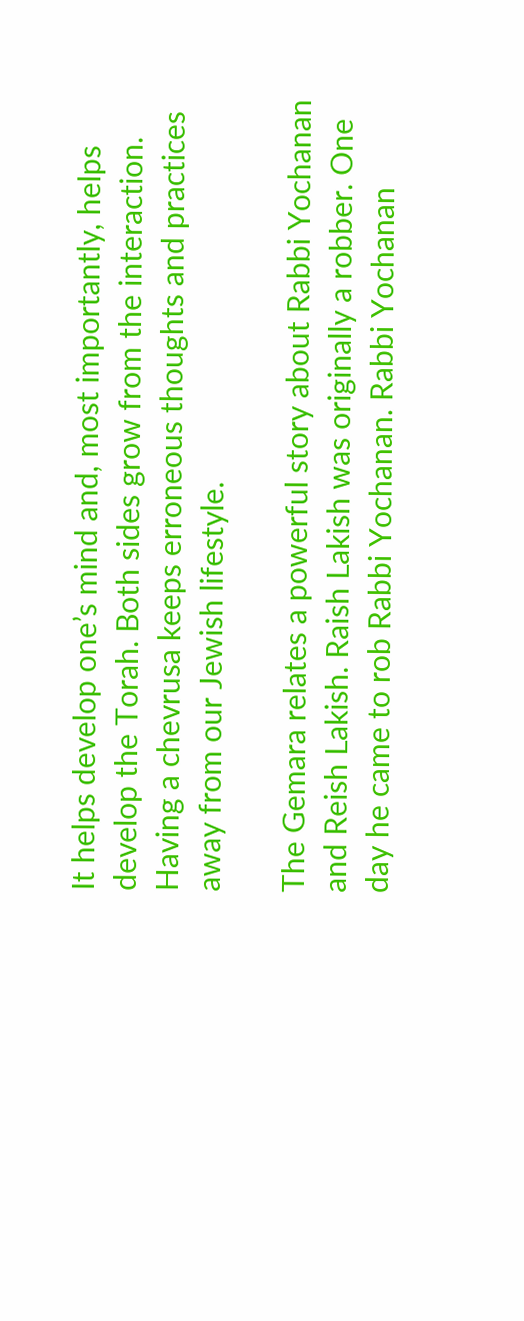It helps develop one’s mind and, most importantly, helps develop the Torah. Both sides grow from the interaction. Having a chevrusa keeps erroneous thoughts and practices away from our Jewish lifestyle.

The Gemara relates a powerful story about Rabbi Yochanan and Reish Lakish. Raish Lakish was originally a robber. One day he came to rob Rabbi Yochanan. Rabbi Yochanan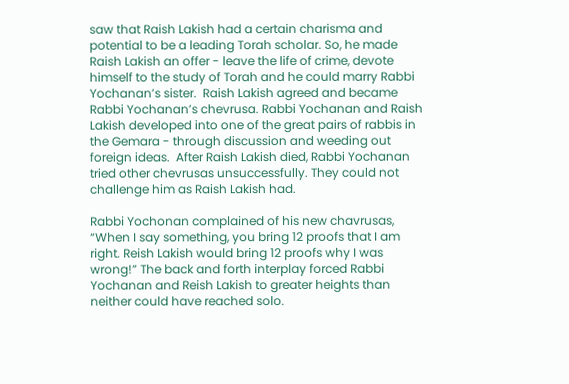saw that Raish Lakish had a certain charisma and potential to be a leading Torah scholar. So, he made Raish Lakish an offer - leave the life of crime, devote himself to the study of Torah and he could marry Rabbi Yochanan’s sister.  Raish Lakish agreed and became Rabbi Yochanan’s chevrusa. Rabbi Yochanan and Raish Lakish developed into one of the great pairs of rabbis in the Gemara - through discussion and weeding out foreign ideas.  After Raish Lakish died, Rabbi Yochanan tried other chevrusas unsuccessfully. They could not challenge him as Raish Lakish had.

Rabbi Yochonan complained of his new chavrusas, “When I say something, you bring 12 proofs that I am right. Reish Lakish would bring 12 proofs why I was wrong!” The back and forth interplay forced Rabbi Yochanan and Reish Lakish to greater heights than neither could have reached solo.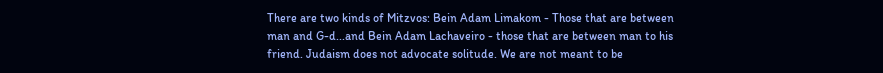There are two kinds of Mitzvos: Bein Adam Limakom - Those that are between man and G-d...and Bein Adam Lachaveiro - those that are between man to his friend. Judaism does not advocate solitude. We are not meant to be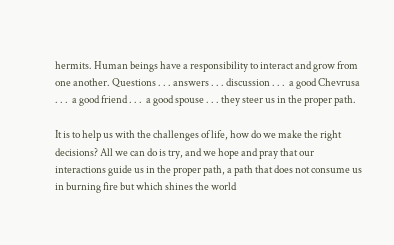hermits. Human beings have a responsibility to interact and grow from one another. Questions . . . answers . . . discussion . . .  a good Chevrusa . . .  a good friend . . .  a good spouse . . . they steer us in the proper path.

It is to help us with the challenges of life, how do we make the right decisions? All we can do is try, and we hope and pray that our interactions guide us in the proper path, a path that does not consume us in burning fire but which shines the world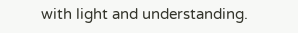with light and understanding.